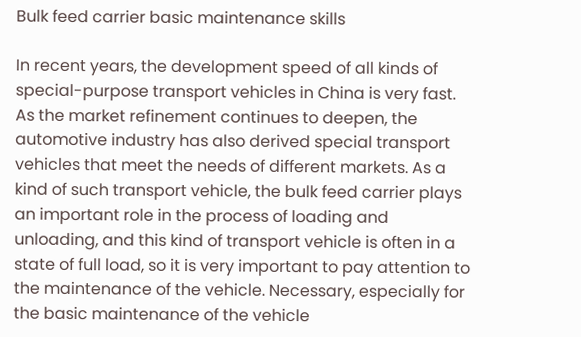Bulk feed carrier basic maintenance skills

In recent years, the development speed of all kinds of special-purpose transport vehicles in China is very fast. As the market refinement continues to deepen, the automotive industry has also derived special transport vehicles that meet the needs of different markets. As a kind of such transport vehicle, the bulk feed carrier plays an important role in the process of loading and unloading, and this kind of transport vehicle is often in a state of full load, so it is very important to pay attention to the maintenance of the vehicle. Necessary, especially for the basic maintenance of the vehicle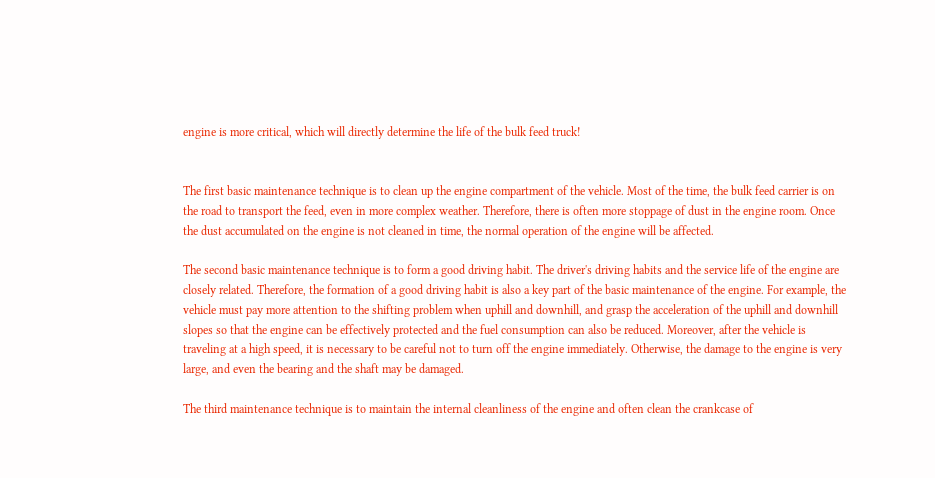engine is more critical, which will directly determine the life of the bulk feed truck!


The first basic maintenance technique is to clean up the engine compartment of the vehicle. Most of the time, the bulk feed carrier is on the road to transport the feed, even in more complex weather. Therefore, there is often more stoppage of dust in the engine room. Once the dust accumulated on the engine is not cleaned in time, the normal operation of the engine will be affected.

The second basic maintenance technique is to form a good driving habit. The driver's driving habits and the service life of the engine are closely related. Therefore, the formation of a good driving habit is also a key part of the basic maintenance of the engine. For example, the vehicle must pay more attention to the shifting problem when uphill and downhill, and grasp the acceleration of the uphill and downhill slopes so that the engine can be effectively protected and the fuel consumption can also be reduced. Moreover, after the vehicle is traveling at a high speed, it is necessary to be careful not to turn off the engine immediately. Otherwise, the damage to the engine is very large, and even the bearing and the shaft may be damaged.

The third maintenance technique is to maintain the internal cleanliness of the engine and often clean the crankcase of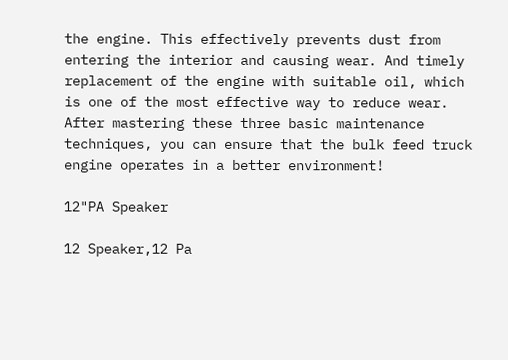the engine. This effectively prevents dust from entering the interior and causing wear. And timely replacement of the engine with suitable oil, which is one of the most effective way to reduce wear. After mastering these three basic maintenance techniques, you can ensure that the bulk feed truck engine operates in a better environment!

12"PA Speaker

12 Speaker,12 Pa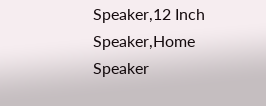Speaker,12 Inch Speaker,Home Speaker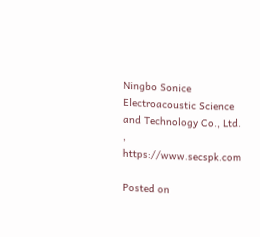Ningbo Sonice Electroacoustic Science and Technology Co., Ltd. , https://www.secspk.com

Posted on